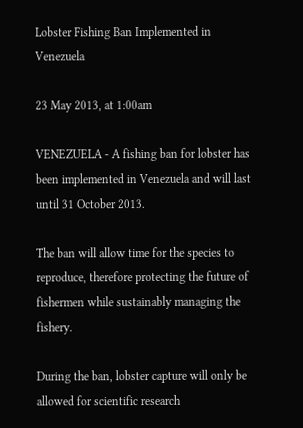Lobster Fishing Ban Implemented in Venezuela

23 May 2013, at 1:00am

VENEZUELA - A fishing ban for lobster has been implemented in Venezuela and will last until 31 October 2013.

The ban will allow time for the species to reproduce, therefore protecting the future of fishermen while sustainably managing the fishery.

During the ban, lobster capture will only be allowed for scientific research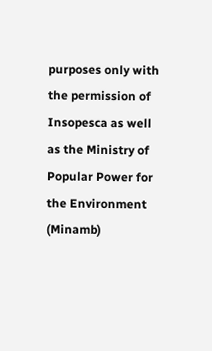purposes only with the permission of Insopesca as well as the Ministry of Popular Power for the Environment (Minamb)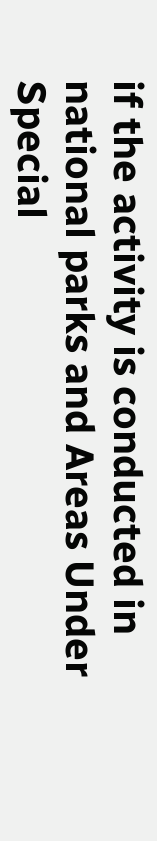if the activity is conducted in national parks and Areas Under Special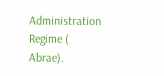Administration Regime ( Abrae).